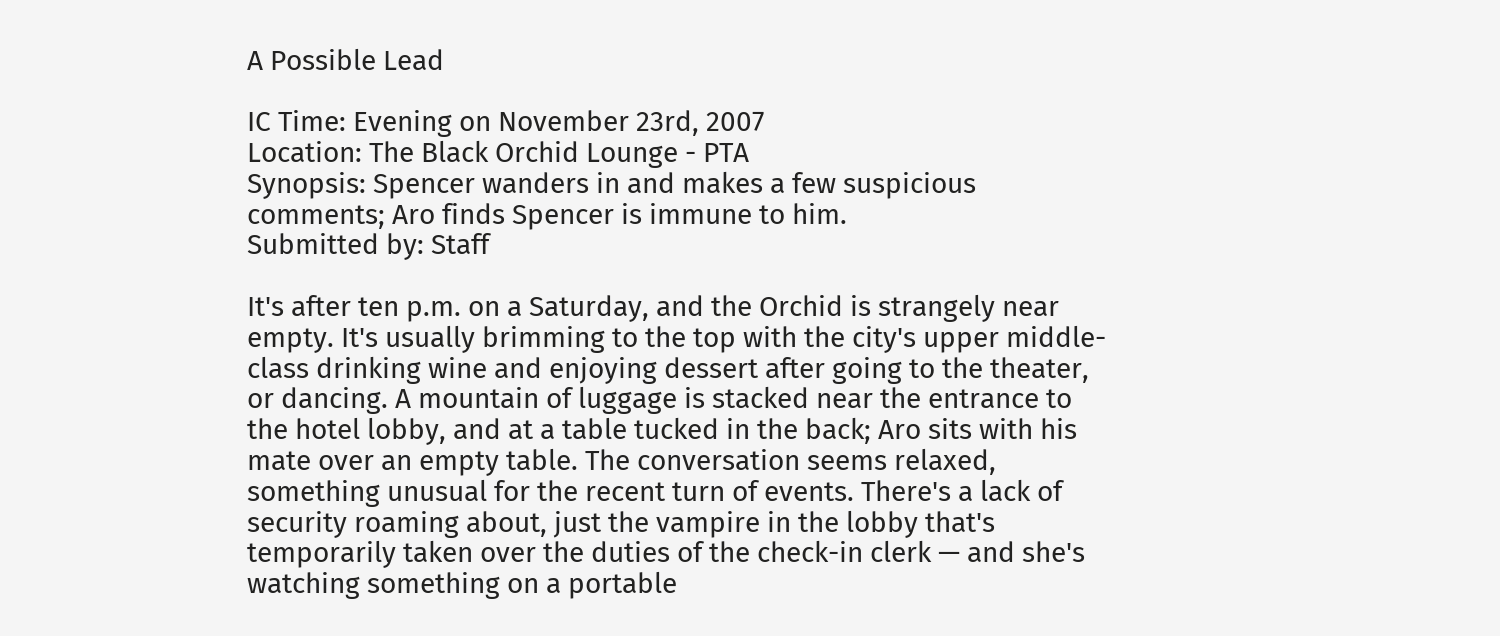A Possible Lead

IC Time: Evening on November 23rd, 2007
Location: The Black Orchid Lounge - PTA
Synopsis: Spencer wanders in and makes a few suspicious comments; Aro finds Spencer is immune to him.
Submitted by: Staff

It's after ten p.m. on a Saturday, and the Orchid is strangely near empty. It's usually brimming to the top with the city's upper middle-class drinking wine and enjoying dessert after going to the theater, or dancing. A mountain of luggage is stacked near the entrance to the hotel lobby, and at a table tucked in the back; Aro sits with his mate over an empty table. The conversation seems relaxed, something unusual for the recent turn of events. There's a lack of security roaming about, just the vampire in the lobby that's temporarily taken over the duties of the check-in clerk — and she's watching something on a portable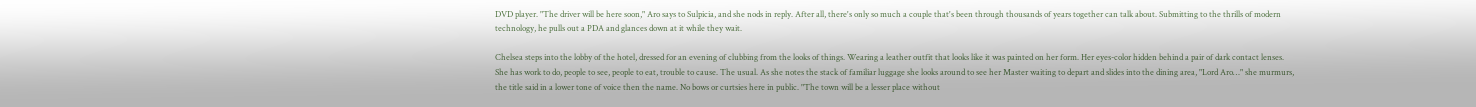DVD player. "The driver will be here soon," Aro says to Sulpicia, and she nods in reply. After all, there's only so much a couple that's been through thousands of years together can talk about. Submitting to the thrills of modern technology, he pulls out a PDA and glances down at it while they wait.

Chelsea steps into the lobby of the hotel, dressed for an evening of clubbing from the looks of things. Wearing a leather outfit that looks like it was painted on her form. Her eyes-color hidden behind a pair of dark contact lenses. She has work to do, people to see, people to eat, trouble to cause. The usual. As she notes the stack of familiar luggage she looks around to see her Master waiting to depart and slides into the dining area, "Lord Aro…" she murmurs, the title said in a lower tone of voice then the name. No bows or curtsies here in public. "The town will be a lesser place without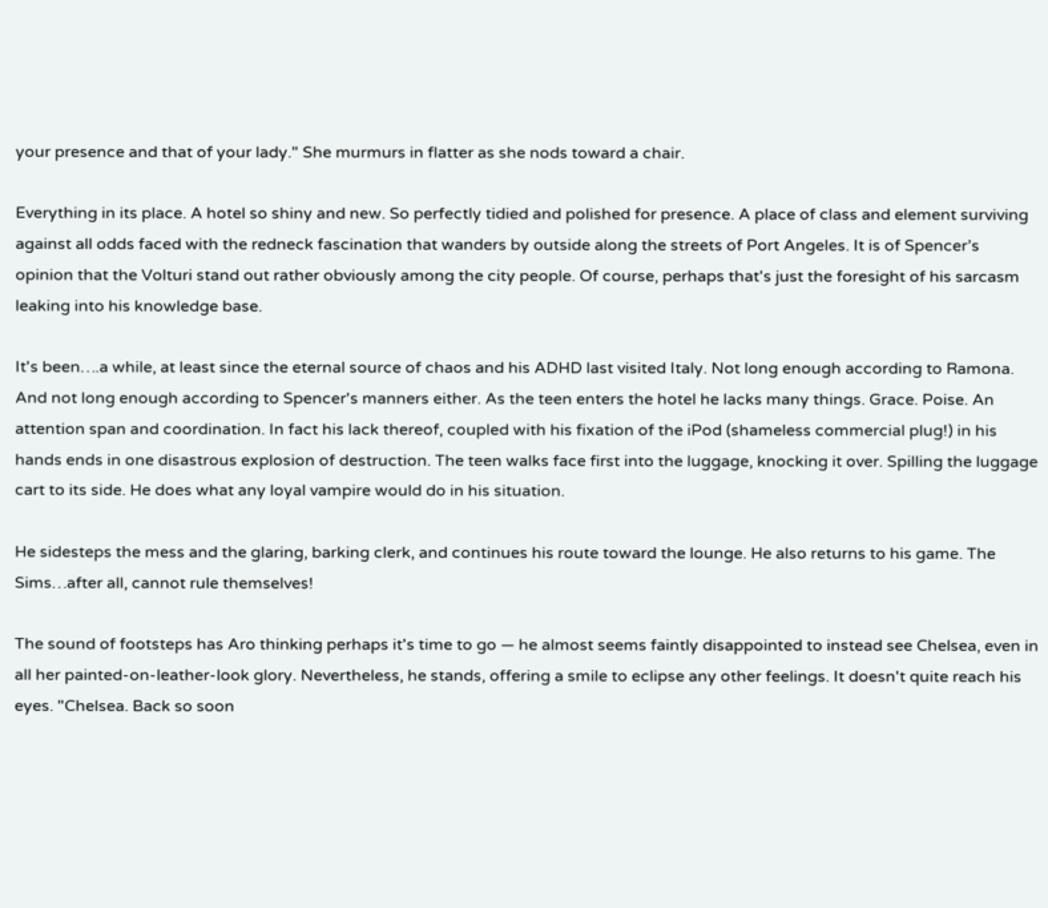your presence and that of your lady." She murmurs in flatter as she nods toward a chair.

Everything in its place. A hotel so shiny and new. So perfectly tidied and polished for presence. A place of class and element surviving against all odds faced with the redneck fascination that wanders by outside along the streets of Port Angeles. It is of Spencer’s opinion that the Volturi stand out rather obviously among the city people. Of course, perhaps that's just the foresight of his sarcasm leaking into his knowledge base.

It's been….a while, at least since the eternal source of chaos and his ADHD last visited Italy. Not long enough according to Ramona. And not long enough according to Spencer's manners either. As the teen enters the hotel he lacks many things. Grace. Poise. An attention span and coordination. In fact his lack thereof, coupled with his fixation of the iPod (shameless commercial plug!) in his hands ends in one disastrous explosion of destruction. The teen walks face first into the luggage, knocking it over. Spilling the luggage cart to its side. He does what any loyal vampire would do in his situation.

He sidesteps the mess and the glaring, barking clerk, and continues his route toward the lounge. He also returns to his game. The Sims…after all, cannot rule themselves!

The sound of footsteps has Aro thinking perhaps it's time to go — he almost seems faintly disappointed to instead see Chelsea, even in all her painted-on-leather-look glory. Nevertheless, he stands, offering a smile to eclipse any other feelings. It doesn't quite reach his eyes. "Chelsea. Back so soon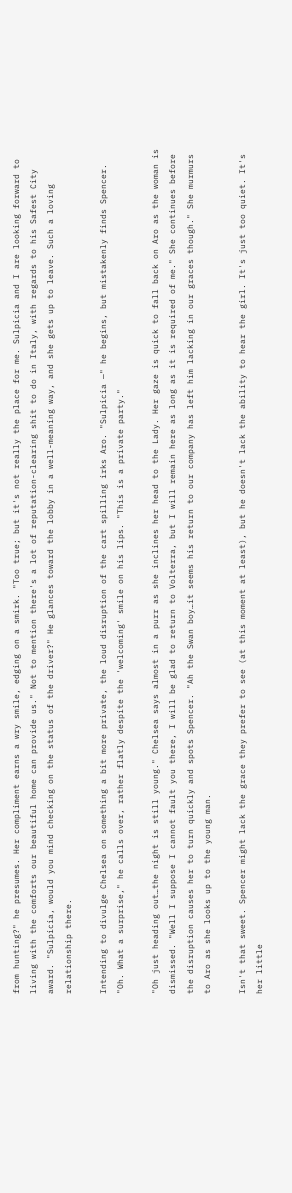from hunting?" he presumes. Her compliment earns a wry smile, edging on a smirk. "Too true; but it's not really the place for me. Sulpicia and I are looking forward to living with the comforts our beautiful home can provide us." Not to mention there's a lot of reputation-clearing shit to do in Italy, with regards to his Safest City award. "Sulpicia, would you mind checking on the status of the driver?" He glances toward the lobby in a well-meaning way, and she gets up to leave. Such a loving relationship there.

Intending to divulge Chelsea on something a bit more private, the loud disruption of the cart spilling irks Aro. "Sulpicia —" he begins, but mistakenly finds Spencer. "Oh. What a surprise," he calls over, rather flatly despite the 'welcoming' smile on his lips. "This is a private party."

"Oh just heading out…the night is still young." Chelsea says almost in a purr as she inclines her head to the Lady. Her gaze is quick to fall back on Aro as the woman is dismissed. "Well I suppose I cannot fault you there, I will be glad to return to Volterra, but I will remain here as long as it is required of me." She continues before the disruption causes her to turn quickly and spots Spencer. "Ah the Swan boy…it seems his return to our company has left him lacking in our graces though." She murmurs to Aro as she looks up to the young man.

Isn't that sweet. Spencer might lack the grace they prefer to see (at this moment at least), but he doesn't lack the ability to hear the girl. It's just too quiet. It's her little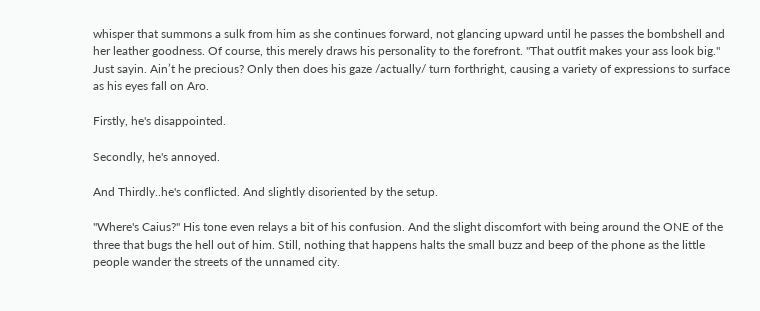whisper that summons a sulk from him as she continues forward, not glancing upward until he passes the bombshell and her leather goodness. Of course, this merely draws his personality to the forefront. "That outfit makes your ass look big." Just sayin. Ain’t he precious? Only then does his gaze /actually/ turn forthright, causing a variety of expressions to surface as his eyes fall on Aro.

Firstly, he's disappointed.

Secondly, he's annoyed.

And Thirdly..he's conflicted. And slightly disoriented by the setup.

"Where's Caius?" His tone even relays a bit of his confusion. And the slight discomfort with being around the ONE of the three that bugs the hell out of him. Still, nothing that happens halts the small buzz and beep of the phone as the little people wander the streets of the unnamed city.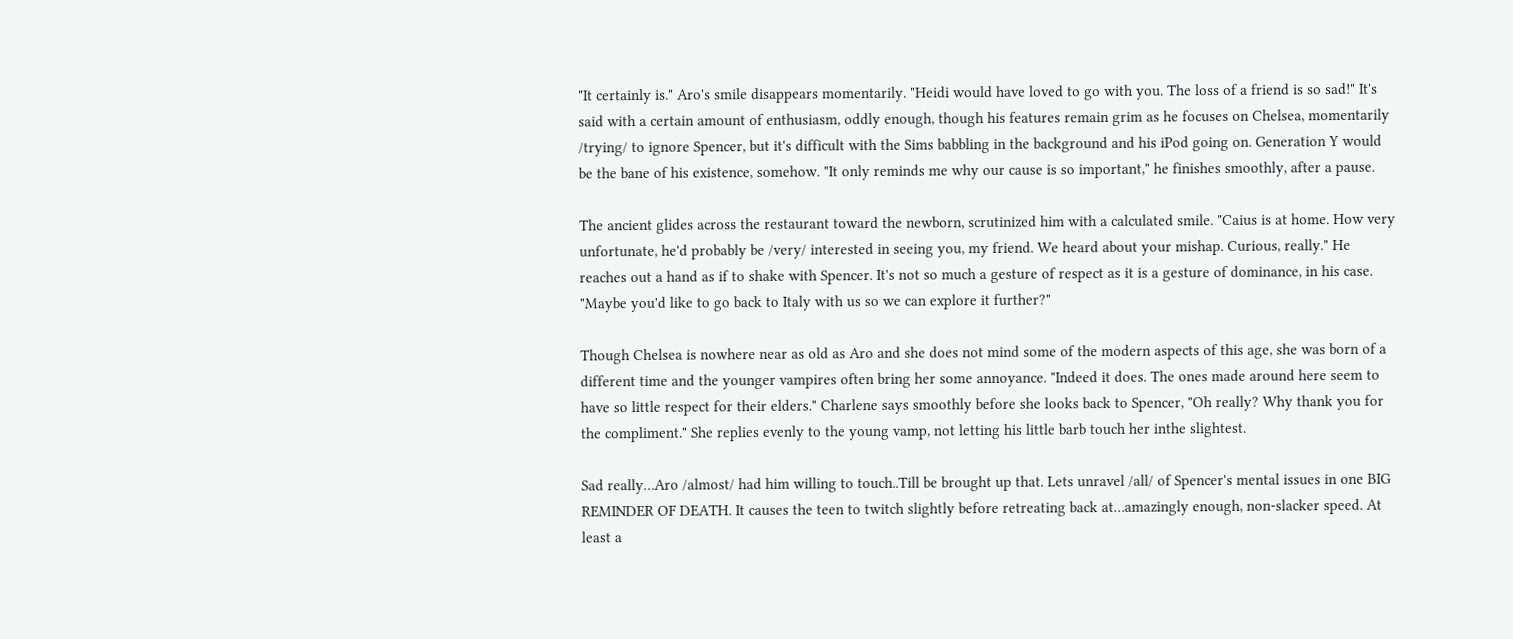"It certainly is." Aro's smile disappears momentarily. "Heidi would have loved to go with you. The loss of a friend is so sad!" It's said with a certain amount of enthusiasm, oddly enough, though his features remain grim as he focuses on Chelsea, momentarily /trying/ to ignore Spencer, but it's difficult with the Sims babbling in the background and his iPod going on. Generation Y would be the bane of his existence, somehow. "It only reminds me why our cause is so important," he finishes smoothly, after a pause.

The ancient glides across the restaurant toward the newborn, scrutinized him with a calculated smile. "Caius is at home. How very unfortunate, he'd probably be /very/ interested in seeing you, my friend. We heard about your mishap. Curious, really." He reaches out a hand as if to shake with Spencer. It's not so much a gesture of respect as it is a gesture of dominance, in his case. "Maybe you'd like to go back to Italy with us so we can explore it further?"

Though Chelsea is nowhere near as old as Aro and she does not mind some of the modern aspects of this age, she was born of a different time and the younger vampires often bring her some annoyance. "Indeed it does. The ones made around here seem to have so little respect for their elders." Charlene says smoothly before she looks back to Spencer, "Oh really? Why thank you for the compliment." She replies evenly to the young vamp, not letting his little barb touch her inthe slightest.

Sad really…Aro /almost/ had him willing to touch..Till be brought up that. Lets unravel /all/ of Spencer's mental issues in one BIG REMINDER OF DEATH. It causes the teen to twitch slightly before retreating back at…amazingly enough, non-slacker speed. At least a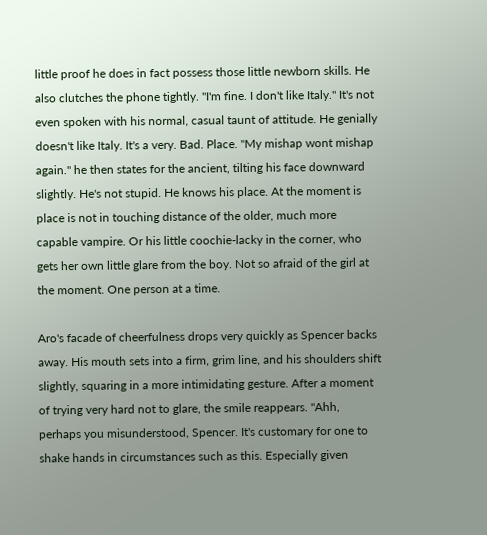little proof he does in fact possess those little newborn skills. He also clutches the phone tightly. "I'm fine. I don't like Italy." It's not even spoken with his normal, casual taunt of attitude. He genially doesn't like Italy. It's a very. Bad. Place. "My mishap wont mishap again." he then states for the ancient, tilting his face downward slightly. He's not stupid. He knows his place. At the moment is place is not in touching distance of the older, much more capable vampire. Or his little coochie-lacky in the corner, who gets her own little glare from the boy. Not so afraid of the girl at the moment. One person at a time.

Aro's facade of cheerfulness drops very quickly as Spencer backs away. His mouth sets into a firm, grim line, and his shoulders shift slightly, squaring in a more intimidating gesture. After a moment of trying very hard not to glare, the smile reappears. "Ahh, perhaps you misunderstood, Spencer. It's customary for one to shake hands in circumstances such as this. Especially given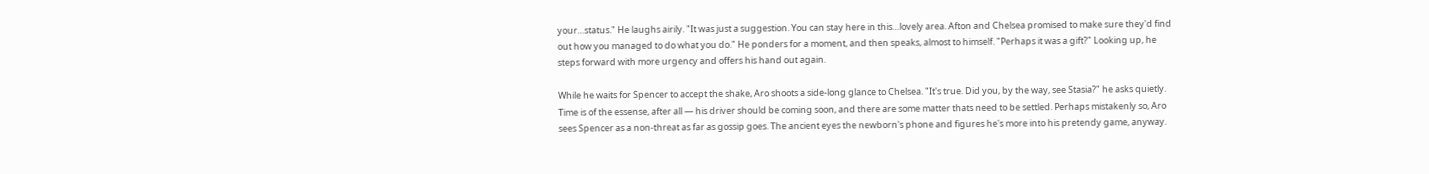your…status." He laughs airily. "It was just a suggestion. You can stay here in this…lovely area. Afton and Chelsea promised to make sure they'd find out how you managed to do what you do." He ponders for a moment, and then speaks, almost to himself. "Perhaps it was a gift?" Looking up, he steps forward with more urgency and offers his hand out again.

While he waits for Spencer to accept the shake, Aro shoots a side-long glance to Chelsea. "It's true. Did you, by the way, see Stasia?" he asks quietly. Time is of the essense, after all — his driver should be coming soon, and there are some matter thats need to be settled. Perhaps mistakenly so, Aro sees Spencer as a non-threat as far as gossip goes. The ancient eyes the newborn's phone and figures he's more into his pretendy game, anyway.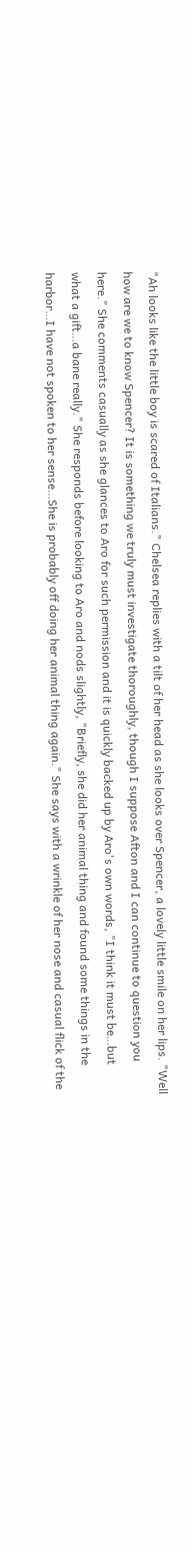"Ah looks like the little boy is scared of Italians." Chelsea replies with a tilt of her head as she looks over Spencer, a lovely little smile on her lips. "Well how are we to know Spencer? It is something we truly must investigate thoroughly, though I suppose Afton and I can continue to question you here." She comments casually as she glances to Aro for such permission and it is quickly backed up by Aro's own words, "I think it must be…but what a gift…a bane really." She responds before looking to Aro and nods slightly, "Briefly, she did her animal thing and found some things in the harbor…I have not spoken to her sense…She is probably off doing her animal thing again." She says with a wrinkle of her nose and casual flick of the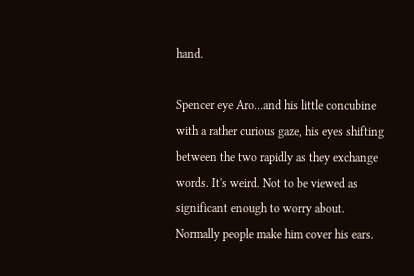hand.

Spencer eye Aro…and his little concubine with a rather curious gaze, his eyes shifting between the two rapidly as they exchange words. It's weird. Not to be viewed as significant enough to worry about. Normally people make him cover his ears.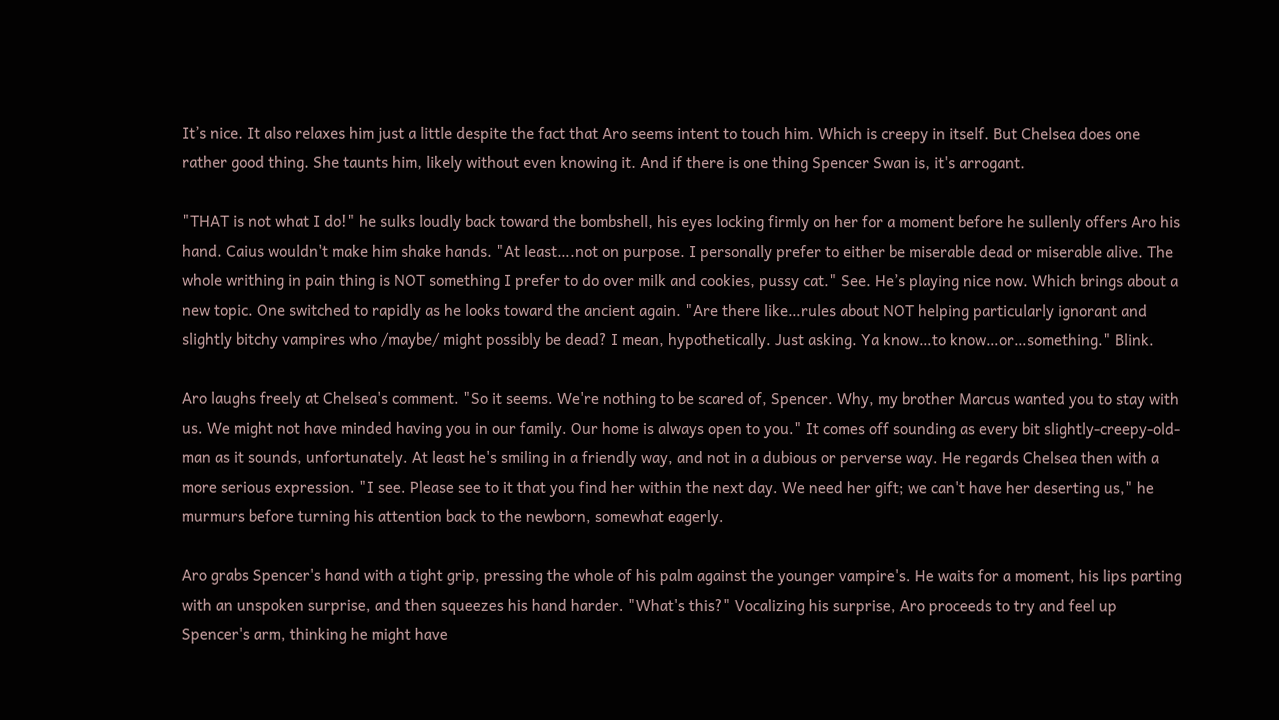It’s nice. It also relaxes him just a little despite the fact that Aro seems intent to touch him. Which is creepy in itself. But Chelsea does one rather good thing. She taunts him, likely without even knowing it. And if there is one thing Spencer Swan is, it's arrogant.

"THAT is not what I do!" he sulks loudly back toward the bombshell, his eyes locking firmly on her for a moment before he sullenly offers Aro his hand. Caius wouldn't make him shake hands. "At least….not on purpose. I personally prefer to either be miserable dead or miserable alive. The whole writhing in pain thing is NOT something I prefer to do over milk and cookies, pussy cat." See. He’s playing nice now. Which brings about a new topic. One switched to rapidly as he looks toward the ancient again. "Are there like…rules about NOT helping particularly ignorant and slightly bitchy vampires who /maybe/ might possibly be dead? I mean, hypothetically. Just asking. Ya know…to know…or…something." Blink.

Aro laughs freely at Chelsea's comment. "So it seems. We're nothing to be scared of, Spencer. Why, my brother Marcus wanted you to stay with us. We might not have minded having you in our family. Our home is always open to you." It comes off sounding as every bit slightly-creepy-old-man as it sounds, unfortunately. At least he's smiling in a friendly way, and not in a dubious or perverse way. He regards Chelsea then with a more serious expression. "I see. Please see to it that you find her within the next day. We need her gift; we can't have her deserting us," he murmurs before turning his attention back to the newborn, somewhat eagerly.

Aro grabs Spencer's hand with a tight grip, pressing the whole of his palm against the younger vampire's. He waits for a moment, his lips parting with an unspoken surprise, and then squeezes his hand harder. "What's this?" Vocalizing his surprise, Aro proceeds to try and feel up Spencer's arm, thinking he might have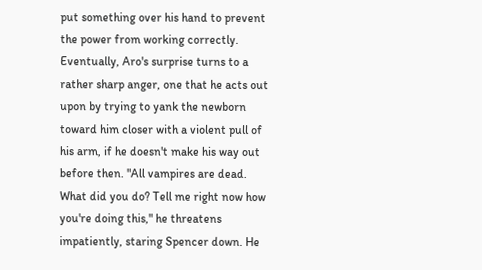put something over his hand to prevent the power from working correctly. Eventually, Aro's surprise turns to a rather sharp anger, one that he acts out upon by trying to yank the newborn toward him closer with a violent pull of his arm, if he doesn't make his way out before then. "All vampires are dead. What did you do? Tell me right now how you're doing this," he threatens impatiently, staring Spencer down. He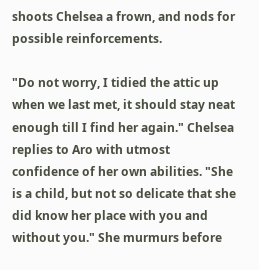shoots Chelsea a frown, and nods for possible reinforcements.

"Do not worry, I tidied the attic up when we last met, it should stay neat enough till I find her again." Chelsea replies to Aro with utmost confidence of her own abilities. "She is a child, but not so delicate that she did know her place with you and without you." She murmurs before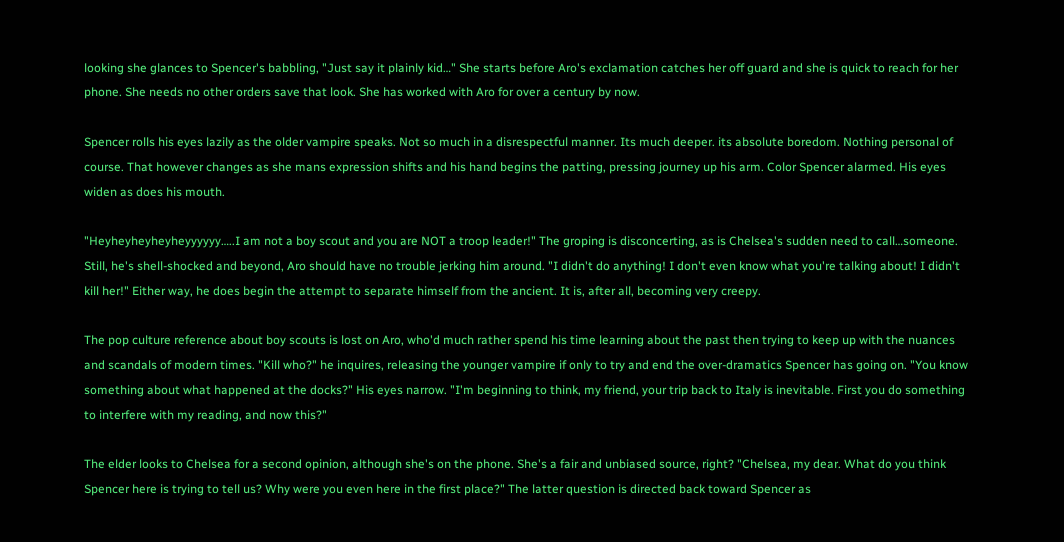looking she glances to Spencer's babbling, "Just say it plainly kid…" She starts before Aro's exclamation catches her off guard and she is quick to reach for her phone. She needs no other orders save that look. She has worked with Aro for over a century by now.

Spencer rolls his eyes lazily as the older vampire speaks. Not so much in a disrespectful manner. Its much deeper. its absolute boredom. Nothing personal of course. That however changes as she mans expression shifts and his hand begins the patting, pressing journey up his arm. Color Spencer alarmed. His eyes widen as does his mouth.

"Heyheyheyheyheyyyyyy…..I am not a boy scout and you are NOT a troop leader!" The groping is disconcerting, as is Chelsea's sudden need to call…someone. Still, he's shell-shocked and beyond, Aro should have no trouble jerking him around. "I didn't do anything! I don't even know what you're talking about! I didn't kill her!" Either way, he does begin the attempt to separate himself from the ancient. It is, after all, becoming very creepy.

The pop culture reference about boy scouts is lost on Aro, who'd much rather spend his time learning about the past then trying to keep up with the nuances and scandals of modern times. "Kill who?" he inquires, releasing the younger vampire if only to try and end the over-dramatics Spencer has going on. "You know something about what happened at the docks?" His eyes narrow. "I'm beginning to think, my friend, your trip back to Italy is inevitable. First you do something to interfere with my reading, and now this?"

The elder looks to Chelsea for a second opinion, although she's on the phone. She's a fair and unbiased source, right? "Chelsea, my dear. What do you think Spencer here is trying to tell us? Why were you even here in the first place?" The latter question is directed back toward Spencer as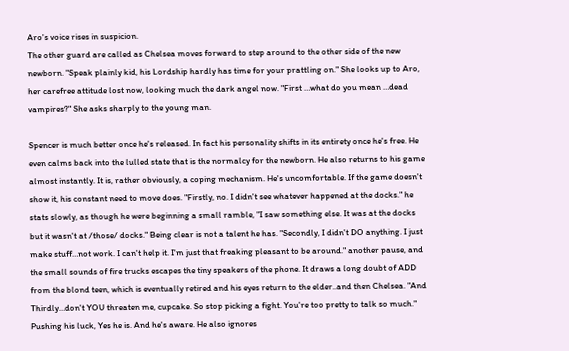Aro's voice rises in suspicion.
The other guard are called as Chelsea moves forward to step around to the other side of the new newborn. "Speak plainly kid, his Lordship hardly has time for your prattling on." She looks up to Aro, her carefree attitude lost now, looking much the dark angel now. "First …what do you mean …dead vampires?" She asks sharply to the young man.

Spencer is much better once he's released. In fact his personality shifts in its entirety once he's free. He even calms back into the lulled state that is the normalcy for the newborn. He also returns to his game almost instantly. It is, rather obviously, a coping mechanism. He's uncomfortable. If the game doesn't show it, his constant need to move does. "Firstly, no. I didn't see whatever happened at the docks." he stats slowly, as though he were beginning a small ramble, "I saw something else. It was at the docks but it wasn't at /those/ docks." Being clear is not a talent he has. "Secondly, I didn't DO anything. I just make stuff…not work. I can't help it. I'm just that freaking pleasant to be around." another pause, and the small sounds of fire trucks escapes the tiny speakers of the phone. It draws a long doubt of ADD from the blond teen, which is eventually retired and his eyes return to the elder..and then Chelsea. "And Thirdly…don't YOU threaten me, cupcake. So stop picking a fight. You're too pretty to talk so much." Pushing his luck, Yes he is. And he's aware. He also ignores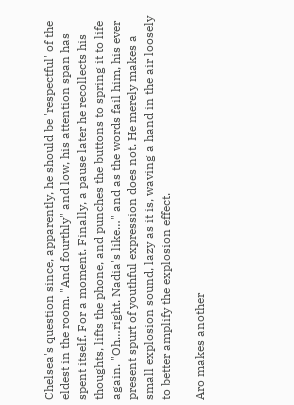Chelsea's question since, apparently, he should be 'respectful' of the eldest in the room. "And fourthly" and low, his attention span has spent itself. For a moment. Finally, a pause later he recollects his thoughts, lifts the phone, and punches the buttons to spring it to life again. "Oh…right. Nadia's like…" and as the words fail him, his ever present spurt of youthful expression does not. He merely makes a small explosion sound, lazy as it is, waving a hand in the air loosely to better amplify the explosion effect.

Aro makes another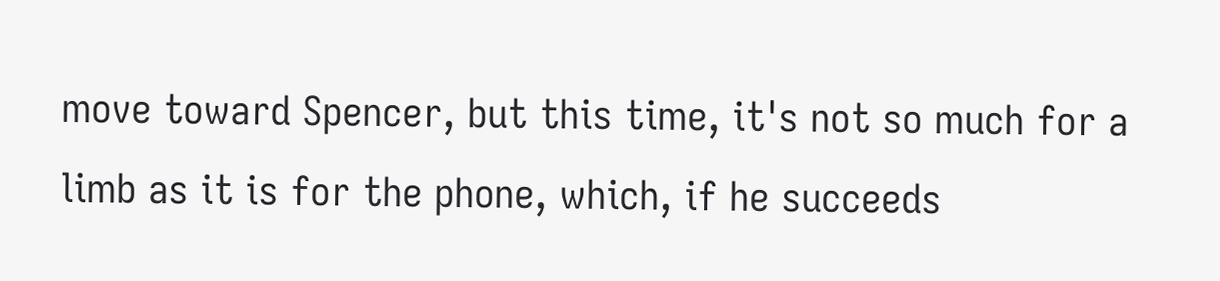move toward Spencer, but this time, it's not so much for a limb as it is for the phone, which, if he succeeds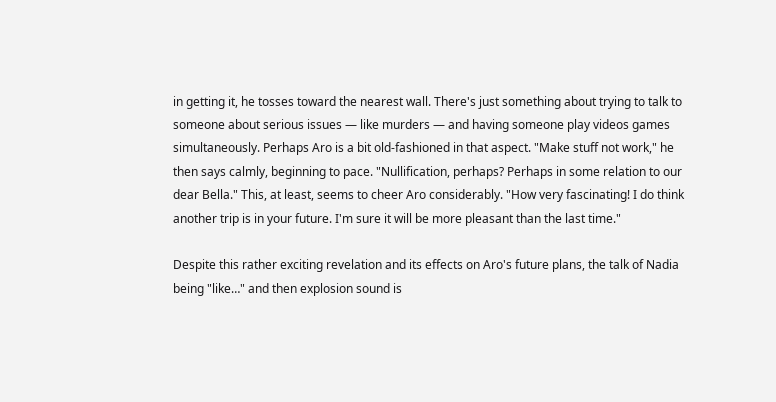in getting it, he tosses toward the nearest wall. There's just something about trying to talk to someone about serious issues — like murders — and having someone play videos games simultaneously. Perhaps Aro is a bit old-fashioned in that aspect. "Make stuff not work," he then says calmly, beginning to pace. "Nullification, perhaps? Perhaps in some relation to our dear Bella." This, at least, seems to cheer Aro considerably. "How very fascinating! I do think another trip is in your future. I'm sure it will be more pleasant than the last time."

Despite this rather exciting revelation and its effects on Aro's future plans, the talk of Nadia being "like…" and then explosion sound is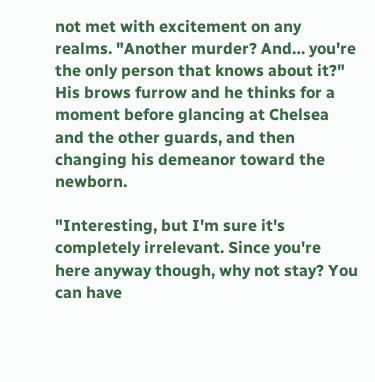not met with excitement on any realms. "Another murder? And… you're the only person that knows about it?" His brows furrow and he thinks for a moment before glancing at Chelsea and the other guards, and then changing his demeanor toward the newborn.

"Interesting, but I'm sure it's completely irrelevant. Since you're here anyway though, why not stay? You can have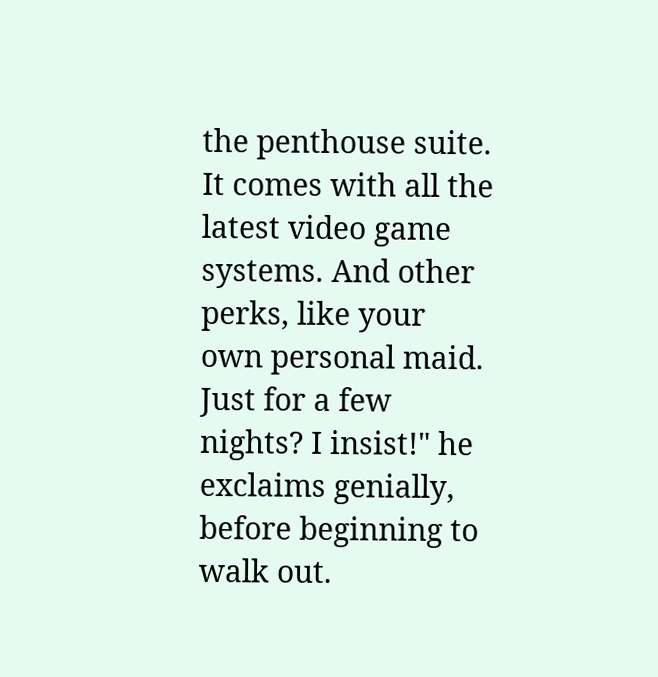the penthouse suite. It comes with all the latest video game systems. And other perks, like your own personal maid. Just for a few nights? I insist!" he exclaims genially, before beginning to walk out.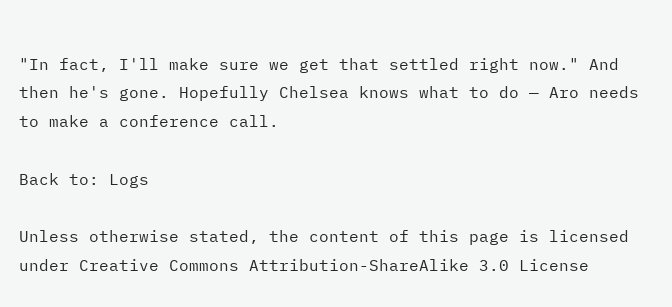"In fact, I'll make sure we get that settled right now." And then he's gone. Hopefully Chelsea knows what to do — Aro needs to make a conference call.

Back to: Logs

Unless otherwise stated, the content of this page is licensed under Creative Commons Attribution-ShareAlike 3.0 License